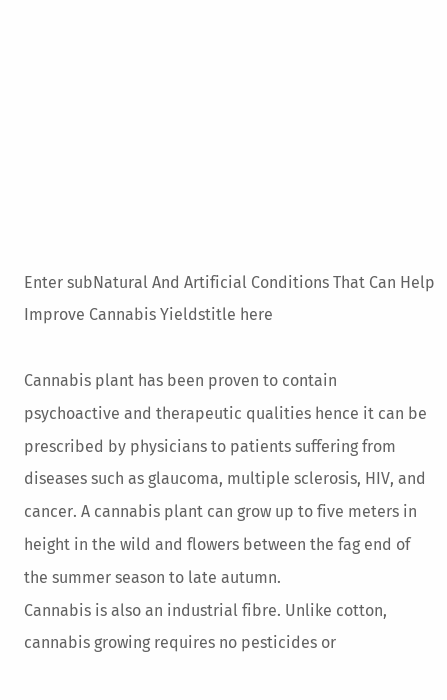Enter subNatural And Artificial Conditions That Can Help Improve Cannabis Yieldstitle here

Cannabis plant has been proven to contain psychoactive and therapeutic qualities hence it can be prescribed by physicians to patients suffering from diseases such as glaucoma, multiple sclerosis, HIV, and cancer. A cannabis plant can grow up to five meters in height in the wild and flowers between the fag end of the summer season to late autumn.
Cannabis is also an industrial fibre. Unlike cotton, cannabis growing requires no pesticides or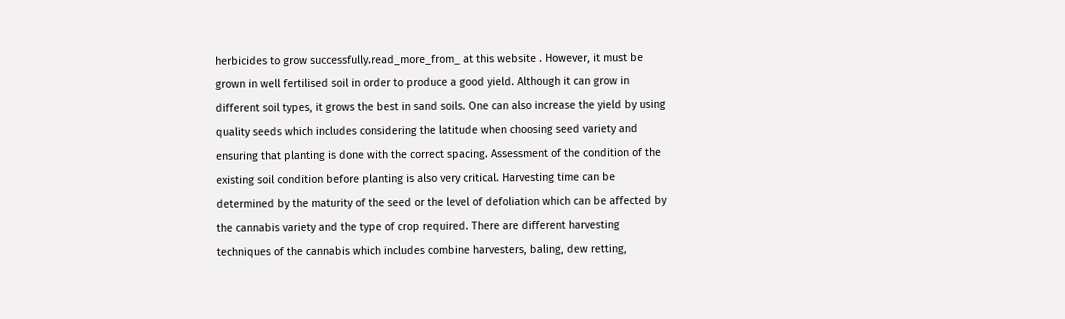herbicides to grow successfully.read_more_from_ at this website . However, it must be grown in well fertilised soil in order to produce a good yield. Although it can grow in different soil types, it grows the best in sand soils. One can also increase the yield by using quality seeds which includes considering the latitude when choosing seed variety and ensuring that planting is done with the correct spacing. Assessment of the condition of the existing soil condition before planting is also very critical. Harvesting time can be determined by the maturity of the seed or the level of defoliation which can be affected by the cannabis variety and the type of crop required. There are different harvesting techniques of the cannabis which includes combine harvesters, baling, dew retting,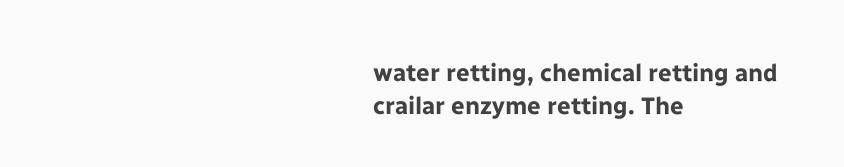water retting, chemical retting and crailar enzyme retting. The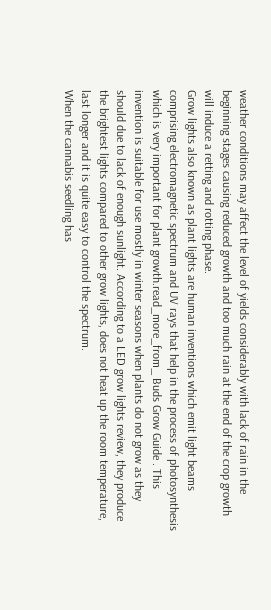weather conditions may affect the level of yields considerably with lack of rain in the beginning stages causing reduced growth and too much rain at the end of the crop growth will induce a retting and rotting phase.
Grow lights also known as plant lights are human inventions which emit light beams comprising electromagnetic spectrum and UV rays that help in the process of photosynthesis which is very important for plant growth.read_more_from_ Buds Grow Guide . This invention is suitable for use mostly in winter seasons when plants do not grow as they should due to lack of enough sunlight. According to a LED grow lights review, they produce the brightest lights compared to other grow lights, does not heat up the room temperature, last longer and it is quite easy to control the spectrum.
When the cannabis seedling has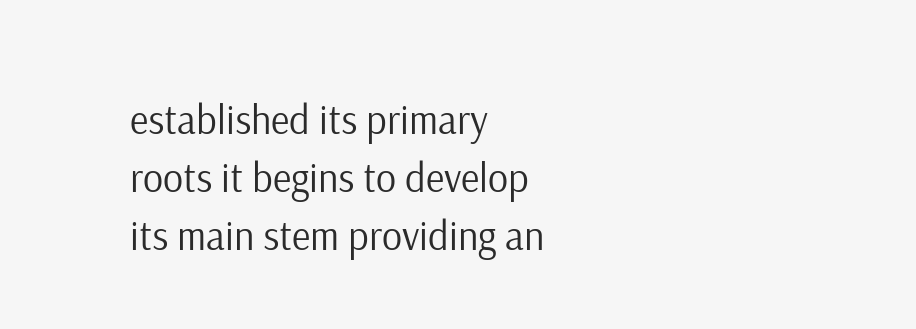established its primary roots it begins to develop its main stem providing an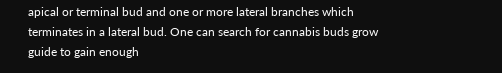apical or terminal bud and one or more lateral branches which terminates in a lateral bud. One can search for cannabis buds grow guide to gain enough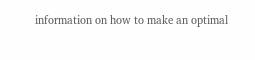information on how to make an optimal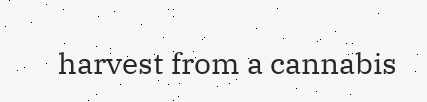harvest from a cannabis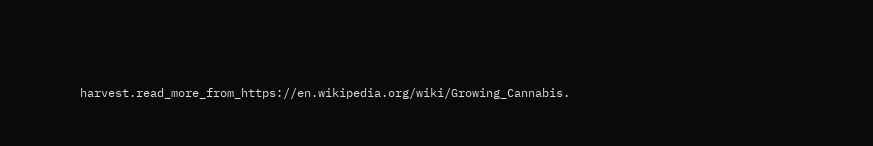harvest.read_more_from_https://en.wikipedia.org/wiki/Growing_Cannabis.